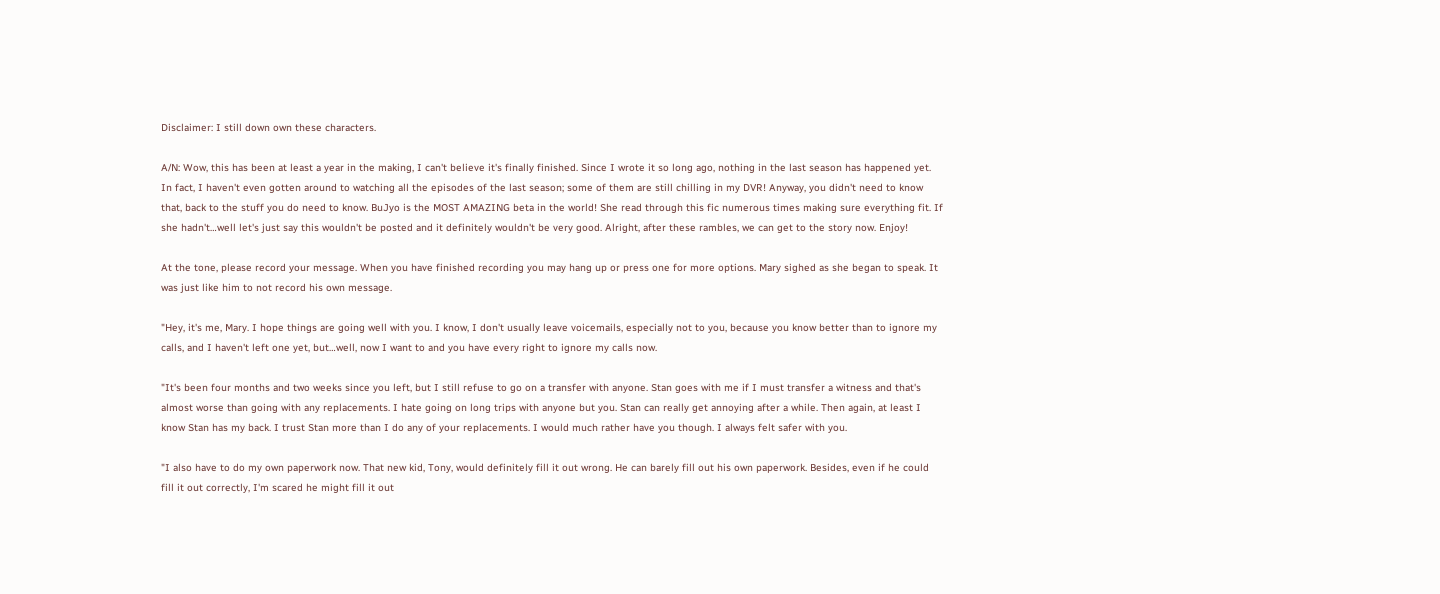Disclaimer: I still down own these characters.

A/N: Wow, this has been at least a year in the making, I can't believe it's finally finished. Since I wrote it so long ago, nothing in the last season has happened yet. In fact, I haven't even gotten around to watching all the episodes of the last season; some of them are still chilling in my DVR! Anyway, you didn't need to know that, back to the stuff you do need to know. BuJyo is the MOST AMAZING beta in the world! She read through this fic numerous times making sure everything fit. If she hadn't…well let's just say this wouldn't be posted and it definitely wouldn't be very good. Alright, after these rambles, we can get to the story now. Enjoy!

At the tone, please record your message. When you have finished recording you may hang up or press one for more options. Mary sighed as she began to speak. It was just like him to not record his own message.

"Hey, it's me, Mary. I hope things are going well with you. I know, I don't usually leave voicemails, especially not to you, because you know better than to ignore my calls, and I haven't left one yet, but…well, now I want to and you have every right to ignore my calls now.

"It's been four months and two weeks since you left, but I still refuse to go on a transfer with anyone. Stan goes with me if I must transfer a witness and that's almost worse than going with any replacements. I hate going on long trips with anyone but you. Stan can really get annoying after a while. Then again, at least I know Stan has my back. I trust Stan more than I do any of your replacements. I would much rather have you though. I always felt safer with you.

"I also have to do my own paperwork now. That new kid, Tony, would definitely fill it out wrong. He can barely fill out his own paperwork. Besides, even if he could fill it out correctly, I'm scared he might fill it out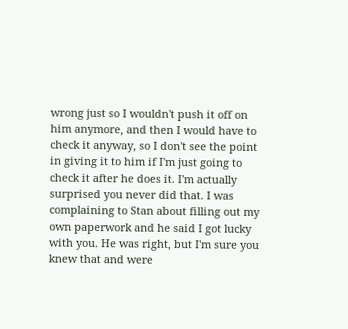wrong just so I wouldn't push it off on him anymore, and then I would have to check it anyway, so I don't see the point in giving it to him if I'm just going to check it after he does it. I'm actually surprised you never did that. I was complaining to Stan about filling out my own paperwork and he said I got lucky with you. He was right, but I'm sure you knew that and were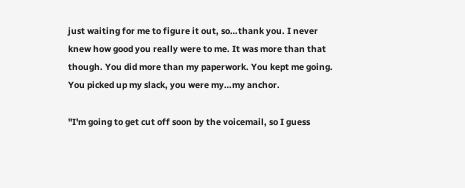just waiting for me to figure it out, so…thank you. I never knew how good you really were to me. It was more than that though. You did more than my paperwork. You kept me going. You picked up my slack, you were my…my anchor.

"I'm going to get cut off soon by the voicemail, so I guess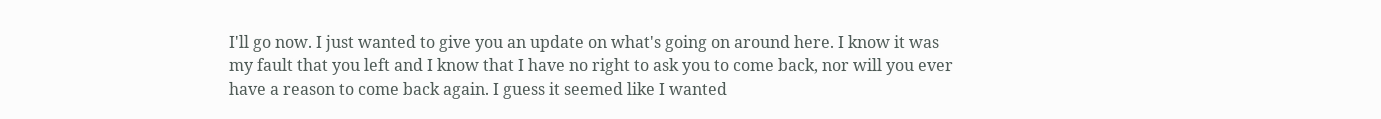I'll go now. I just wanted to give you an update on what's going on around here. I know it was my fault that you left and I know that I have no right to ask you to come back, nor will you ever have a reason to come back again. I guess it seemed like I wanted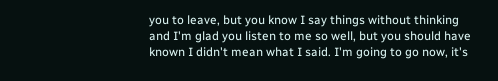you to leave, but you know I say things without thinking and I'm glad you listen to me so well, but you should have known I didn't mean what I said. I'm going to go now, it's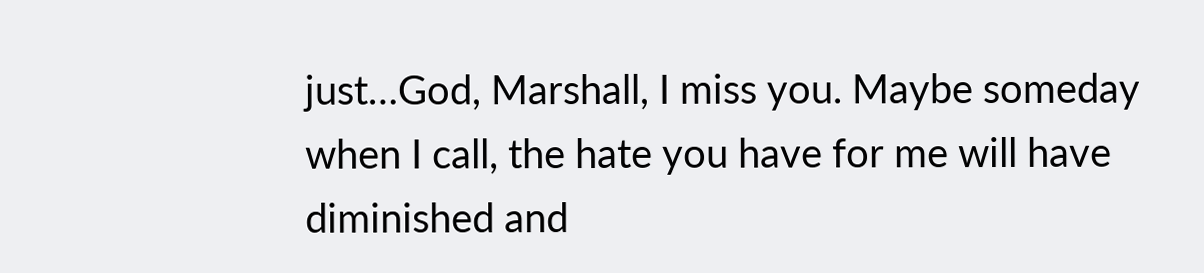just…God, Marshall, I miss you. Maybe someday when I call, the hate you have for me will have diminished and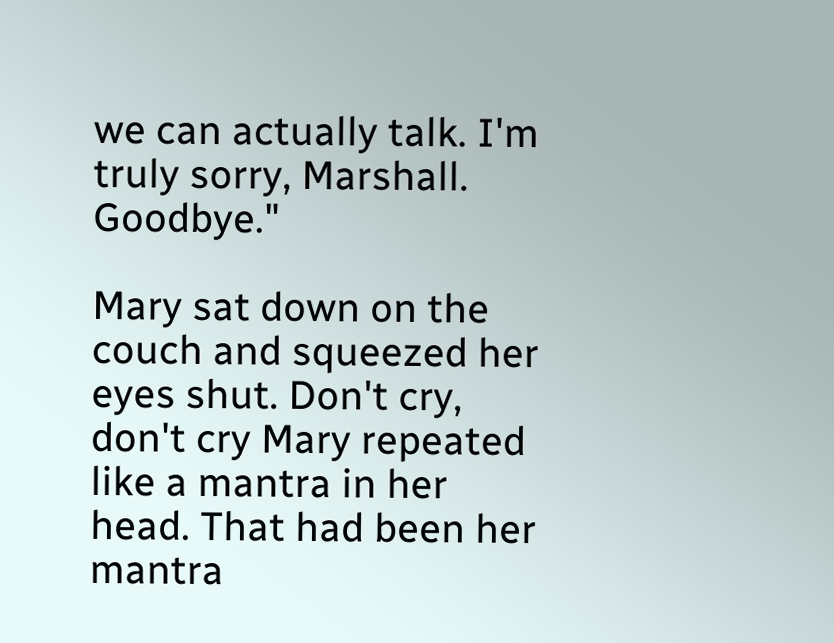we can actually talk. I'm truly sorry, Marshall. Goodbye."

Mary sat down on the couch and squeezed her eyes shut. Don't cry, don't cry Mary repeated like a mantra in her head. That had been her mantra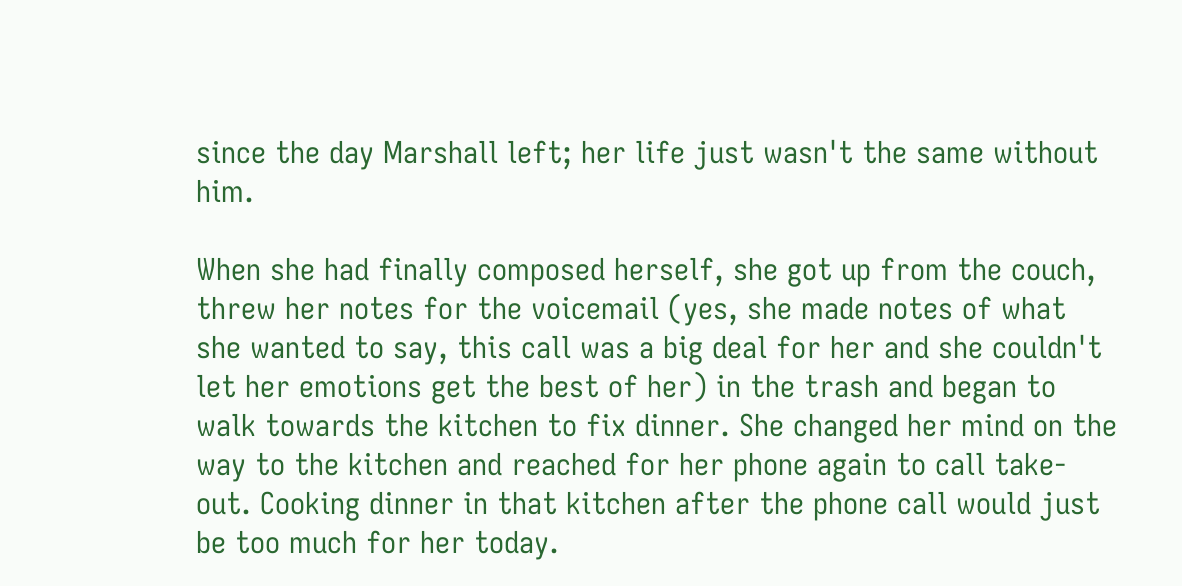since the day Marshall left; her life just wasn't the same without him.

When she had finally composed herself, she got up from the couch, threw her notes for the voicemail (yes, she made notes of what she wanted to say, this call was a big deal for her and she couldn't let her emotions get the best of her) in the trash and began to walk towards the kitchen to fix dinner. She changed her mind on the way to the kitchen and reached for her phone again to call take-out. Cooking dinner in that kitchen after the phone call would just be too much for her today.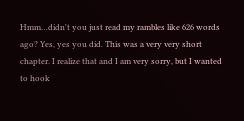Hmm…didn't you just read my rambles like 626 words ago? Yes, yes you did. This was a very very short chapter. I realize that and I am very sorry, but I wanted to hook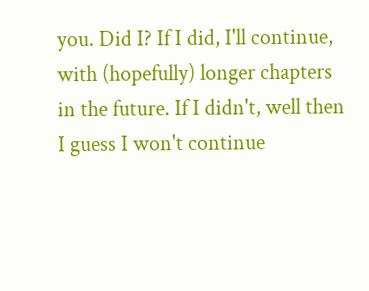you. Did I? If I did, I'll continue, with (hopefully) longer chapters in the future. If I didn't, well then I guess I won't continue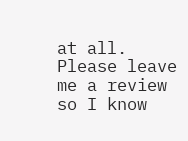at all. Please leave me a review so I know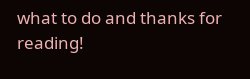what to do and thanks for reading!